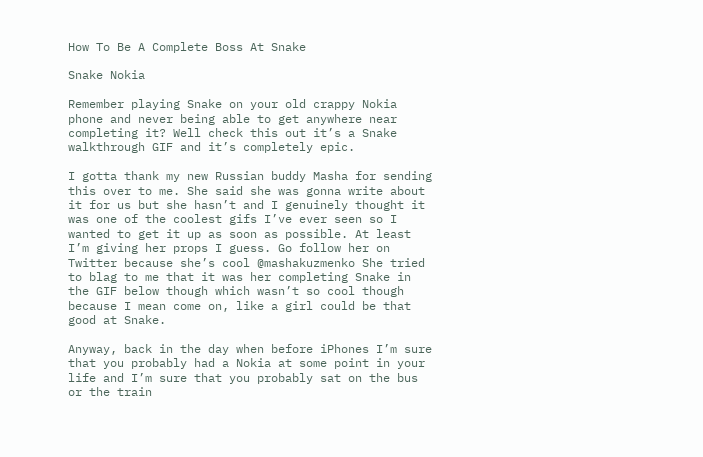How To Be A Complete Boss At Snake

Snake Nokia

Remember playing Snake on your old crappy Nokia phone and never being able to get anywhere near completing it? Well check this out it’s a Snake walkthrough GIF and it’s completely epic.

I gotta thank my new Russian buddy Masha for sending this over to me. She said she was gonna write about it for us but she hasn’t and I genuinely thought it was one of the coolest gifs I’ve ever seen so I wanted to get it up as soon as possible. At least I’m giving her props I guess. Go follow her on Twitter because she’s cool @mashakuzmenko She tried to blag to me that it was her completing Snake in the GIF below though which wasn’t so cool though because I mean come on, like a girl could be that good at Snake.

Anyway, back in the day when before iPhones I’m sure that you probably had a Nokia at some point in your life and I’m sure that you probably sat on the bus or the train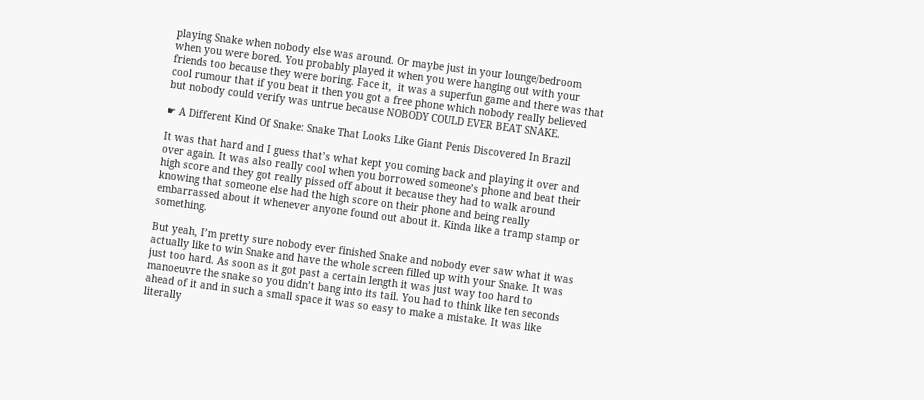playing Snake when nobody else was around. Or maybe just in your lounge/bedroom when you were bored. You probably played it when you were hanging out with your friends too because they were boring. Face it,  it was a superfun game and there was that cool rumour that if you beat it then you got a free phone which nobody really believed but nobody could verify was untrue because NOBODY COULD EVER BEAT SNAKE.

☛ A Different Kind Of Snake: Snake That Looks Like Giant Penis Discovered In Brazil

It was that hard and I guess that’s what kept you coming back and playing it over and over again. It was also really cool when you borrowed someone’s phone and beat their high score and they got really pissed off about it because they had to walk around knowing that someone else had the high score on their phone and being really embarrassed about it whenever anyone found out about it. Kinda like a tramp stamp or something.

But yeah, I’m pretty sure nobody ever finished Snake and nobody ever saw what it was actually like to win Snake and have the whole screen filled up with your Snake. It was just too hard. As soon as it got past a certain length it was just way too hard to manoeuvre the snake so you didn’t bang into its tail. You had to think like ten seconds ahead of it and in such a small space it was so easy to make a mistake. It was like literally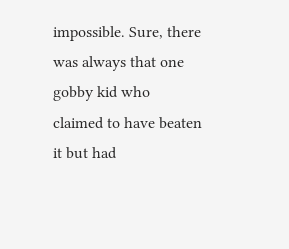impossible. Sure, there was always that one gobby kid who claimed to have beaten it but had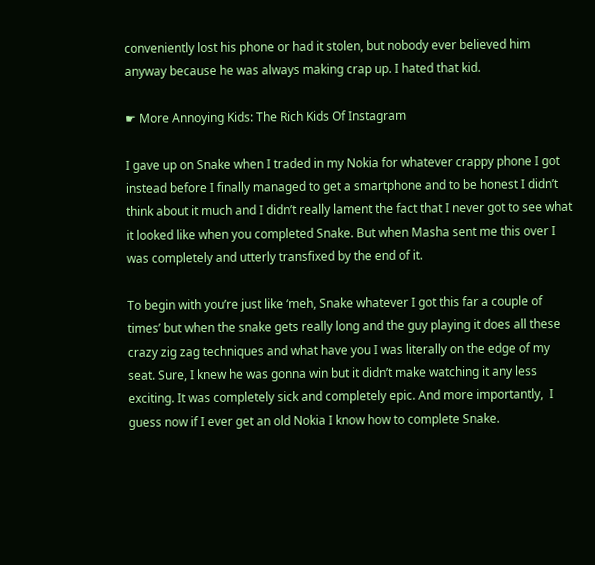conveniently lost his phone or had it stolen, but nobody ever believed him anyway because he was always making crap up. I hated that kid.

☛ More Annoying Kids: The Rich Kids Of Instagram

I gave up on Snake when I traded in my Nokia for whatever crappy phone I got instead before I finally managed to get a smartphone and to be honest I didn’t think about it much and I didn’t really lament the fact that I never got to see what it looked like when you completed Snake. But when Masha sent me this over I was completely and utterly transfixed by the end of it.

To begin with you’re just like ‘meh, Snake whatever I got this far a couple of times’ but when the snake gets really long and the guy playing it does all these crazy zig zag techniques and what have you I was literally on the edge of my seat. Sure, I knew he was gonna win but it didn’t make watching it any less exciting. It was completely sick and completely epic. And more importantly,  I guess now if I ever get an old Nokia I know how to complete Snake.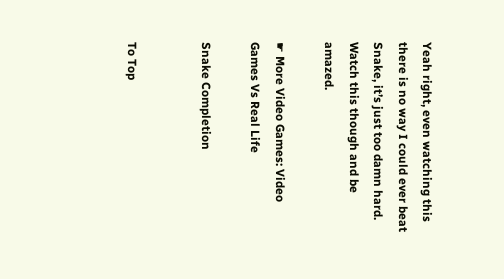Yeah right, even watching this there is no way I could ever beat Snake, it’s just too damn hard. Watch this though and be amazed.

☛ More Video Games: Video Games Vs Real Life

Snake Completion


To Top